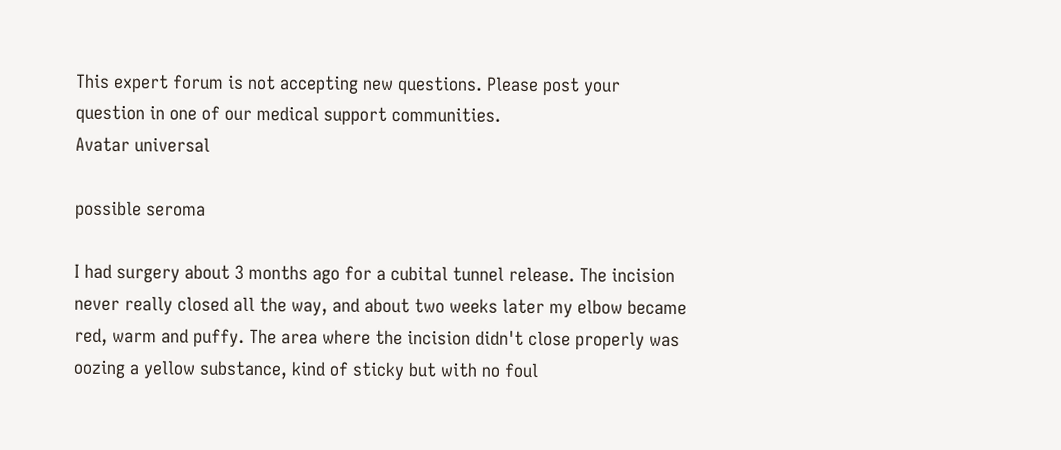This expert forum is not accepting new questions. Please post your question in one of our medical support communities.
Avatar universal

possible seroma

I had surgery about 3 months ago for a cubital tunnel release. The incision never really closed all the way, and about two weeks later my elbow became red, warm and puffy. The area where the incision didn't close properly was oozing a yellow substance, kind of sticky but with no foul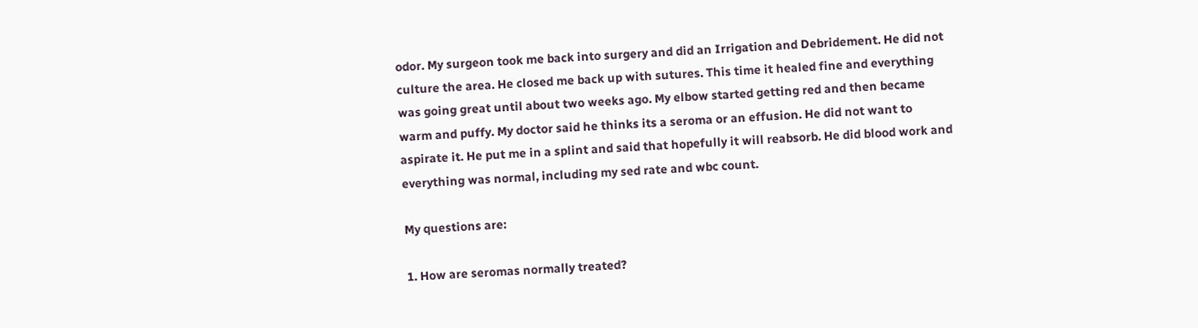odor. My surgeon took me back into surgery and did an Irrigation and Debridement. He did not culture the area. He closed me back up with sutures. This time it healed fine and everything was going great until about two weeks ago. My elbow started getting red and then became warm and puffy. My doctor said he thinks its a seroma or an effusion. He did not want to aspirate it. He put me in a splint and said that hopefully it will reabsorb. He did blood work and everything was normal, including my sed rate and wbc count.

My questions are:

1. How are seromas normally treated?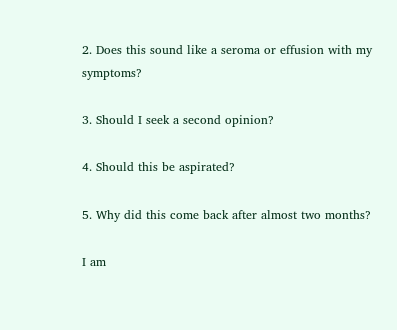2. Does this sound like a seroma or effusion with my symptoms?

3. Should I seek a second opinion?

4. Should this be aspirated?

5. Why did this come back after almost two months?

I am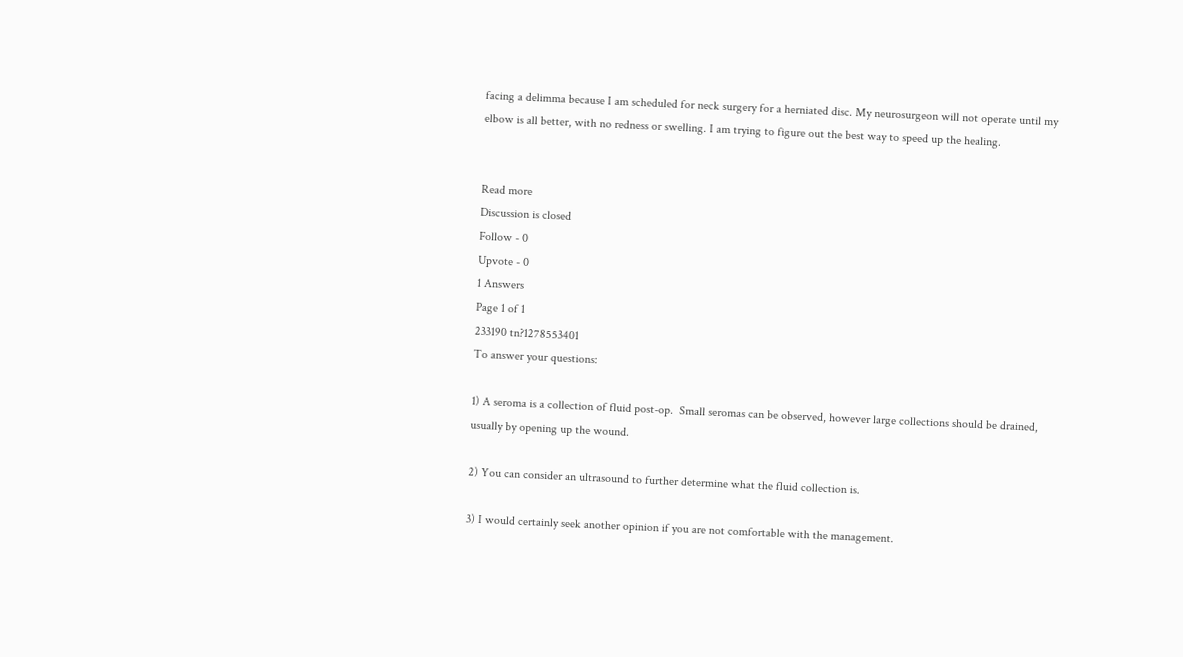facing a delimma because I am scheduled for neck surgery for a herniated disc. My neurosurgeon will not operate until my elbow is all better, with no redness or swelling. I am trying to figure out the best way to speed up the healing.


Read more
Discussion is closed
Follow - 0
Upvote - 0
1 Answers
Page 1 of 1
233190 tn?1278553401
To answer your questions:

1) A seroma is a collection of fluid post-op.  Small seromas can be observed, however large collections should be drained, usually by opening up the wound.

2) You can consider an ultrasound to further determine what the fluid collection is.

3) I would certainly seek another opinion if you are not comfortable with the management.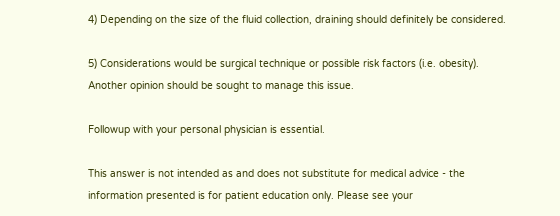4) Depending on the size of the fluid collection, draining should definitely be considered.

5) Considerations would be surgical technique or possible risk factors (i.e. obesity).  Another opinion should be sought to manage this issue.

Followup with your personal physician is essential.

This answer is not intended as and does not substitute for medical advice - the information presented is for patient education only. Please see your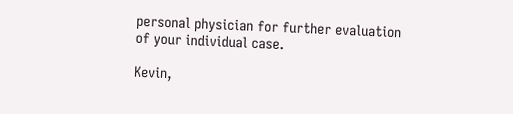personal physician for further evaluation of your individual case.

Kevin,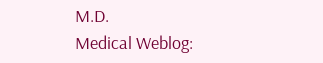M.D.
Medical Weblog: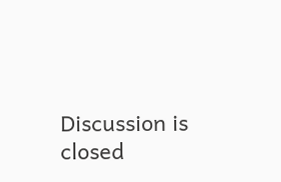Discussion is closed